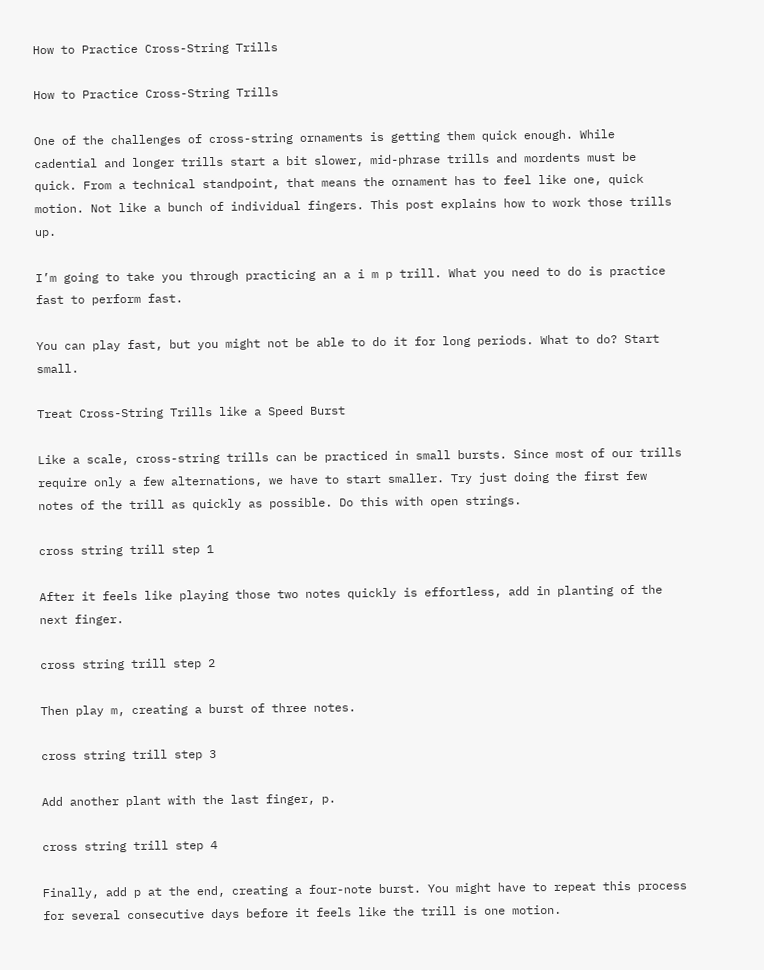How to Practice Cross-String Trills

How to Practice Cross-String Trills

One of the challenges of cross-string ornaments is getting them quick enough. While cadential and longer trills start a bit slower, mid-phrase trills and mordents must be quick. From a technical standpoint, that means the ornament has to feel like one, quick motion. Not like a bunch of individual fingers. This post explains how to work those trills up.

I’m going to take you through practicing an a i m p trill. What you need to do is practice fast to perform fast.

You can play fast, but you might not be able to do it for long periods. What to do? Start small.

Treat Cross-String Trills like a Speed Burst

Like a scale, cross-string trills can be practiced in small bursts. Since most of our trills require only a few alternations, we have to start smaller. Try just doing the first few notes of the trill as quickly as possible. Do this with open strings.

cross string trill step 1

After it feels like playing those two notes quickly is effortless, add in planting of the next finger.

cross string trill step 2

Then play m, creating a burst of three notes.

cross string trill step 3

Add another plant with the last finger, p.

cross string trill step 4

Finally, add p at the end, creating a four-note burst. You might have to repeat this process for several consecutive days before it feels like the trill is one motion.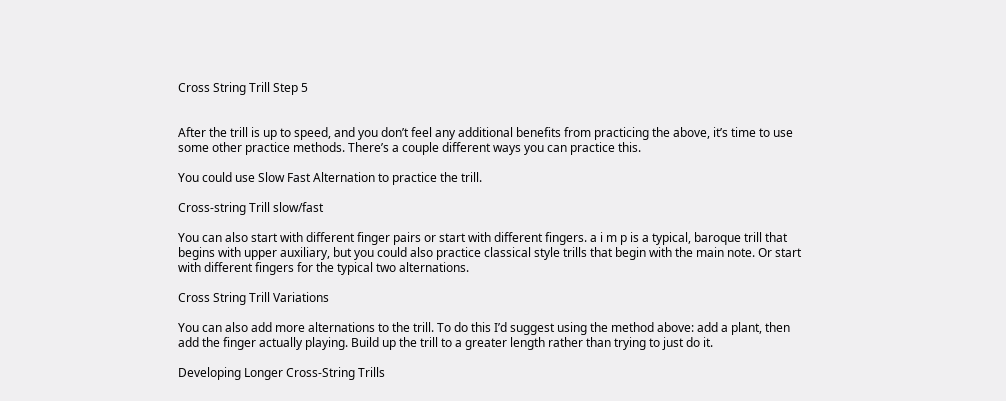Cross String Trill Step 5


After the trill is up to speed, and you don’t feel any additional benefits from practicing the above, it’s time to use some other practice methods. There’s a couple different ways you can practice this.

You could use Slow Fast Alternation to practice the trill.

Cross-string Trill slow/fast

You can also start with different finger pairs or start with different fingers. a i m p is a typical, baroque trill that begins with upper auxiliary, but you could also practice classical style trills that begin with the main note. Or start with different fingers for the typical two alternations.

Cross String Trill Variations

You can also add more alternations to the trill. To do this I’d suggest using the method above: add a plant, then add the finger actually playing. Build up the trill to a greater length rather than trying to just do it.

Developing Longer Cross-String Trills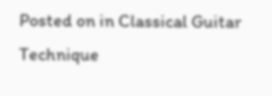Posted on in Classical Guitar Technique